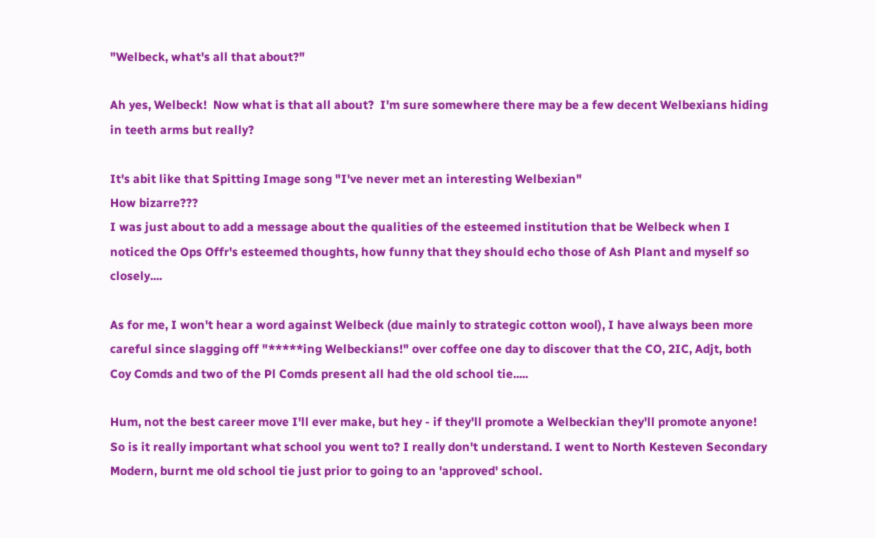"Welbeck, what's all that about?"

Ah yes, Welbeck!  Now what is that all about?  I'm sure somewhere there may be a few decent Welbexians hiding in teeth arms but really?

It's abit like that Spitting Image song "I've never met an interesting Welbexian"
How bizarre???
I was just about to add a message about the qualities of the esteemed institution that be Welbeck when I noticed the Ops Offr's esteemed thoughts, how funny that they should echo those of Ash Plant and myself so closely....

As for me, I won't hear a word against Welbeck (due mainly to strategic cotton wool), I have always been more careful since slagging off "*****ing Welbeckians!" over coffee one day to discover that the CO, 2IC, Adjt, both Coy Comds and two of the Pl Comds present all had the old school tie.....

Hum, not the best career move I'll ever make, but hey - if they'll promote a Welbeckian they'll promote anyone!
So is it really important what school you went to? I really don't understand. I went to North Kesteven Secondary Modern, burnt me old school tie just prior to going to an 'approved' school.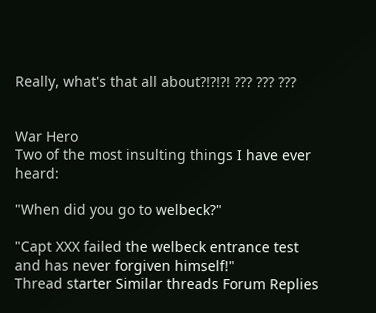Really, what's that all about?!?!?! ??? ??? ???


War Hero
Two of the most insulting things I have ever heard:

"When did you go to welbeck?"

"Capt XXX failed the welbeck entrance test and has never forgiven himself!"
Thread starter Similar threads Forum Replies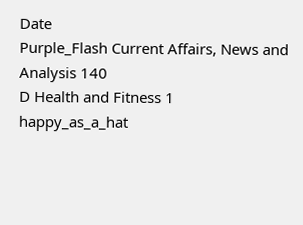Date
Purple_Flash Current Affairs, News and Analysis 140
D Health and Fitness 1
happy_as_a_hat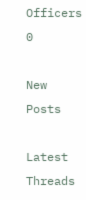Officers 0

New Posts

Latest Threads